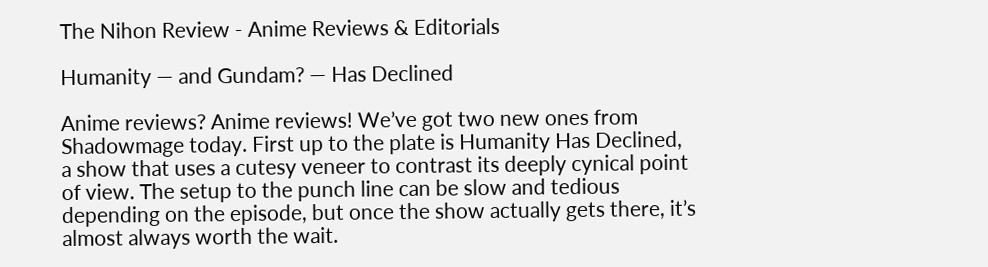The Nihon Review - Anime Reviews & Editorials

Humanity — and Gundam? — Has Declined

Anime reviews? Anime reviews! We’ve got two new ones from Shadowmage today. First up to the plate is Humanity Has Declined, a show that uses a cutesy veneer to contrast its deeply cynical point of view. The setup to the punch line can be slow and tedious depending on the episode, but once the show actually gets there, it’s almost always worth the wait.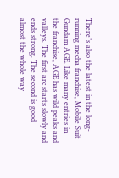There’s also the latest in the long-running mecha franchise, Mobile Suit Gundam AGE. Like many entries in the franchise, AGE has wild peaks and valleys. The first arc starts slowly and ends strong. The second is good almost the whole way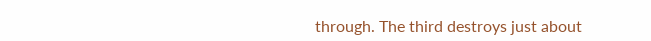through. The third destroys just about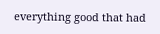everything good that had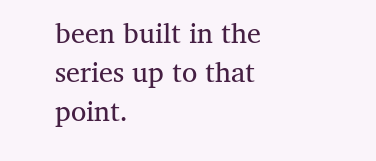been built in the series up to that point.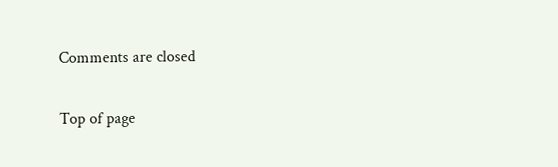Comments are closed

Top of page